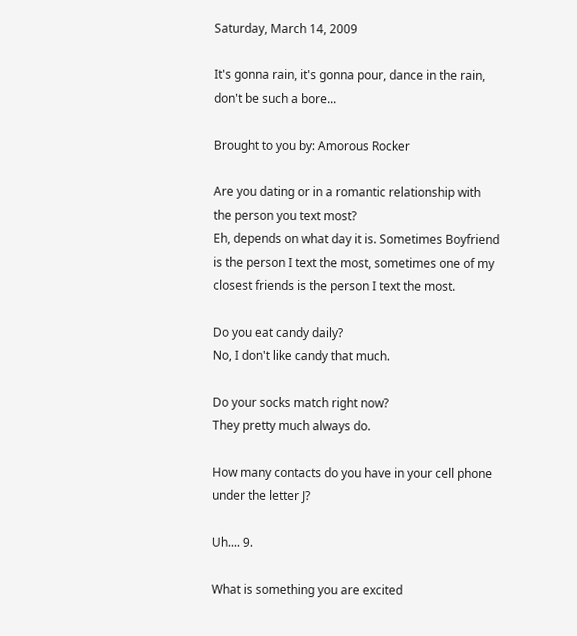Saturday, March 14, 2009

It's gonna rain, it's gonna pour, dance in the rain, don't be such a bore...

Brought to you by: Amorous Rocker

Are you dating or in a romantic relationship with the person you text most?
Eh, depends on what day it is. Sometimes Boyfriend is the person I text the most, sometimes one of my closest friends is the person I text the most.

Do you eat candy daily?
No, I don't like candy that much.

Do your socks match right now?
They pretty much always do.

How many contacts do you have in your cell phone under the letter J?

Uh.... 9.

What is something you are excited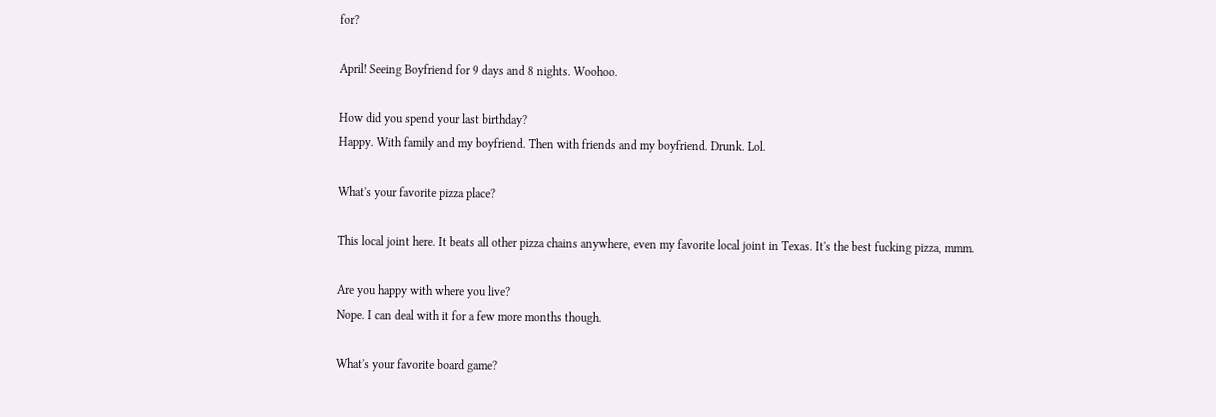for?

April! Seeing Boyfriend for 9 days and 8 nights. Woohoo.

How did you spend your last birthday?
Happy. With family and my boyfriend. Then with friends and my boyfriend. Drunk. Lol.

What's your favorite pizza place?

This local joint here. It beats all other pizza chains anywhere, even my favorite local joint in Texas. It's the best fucking pizza, mmm.

Are you happy with where you live?
Nope. I can deal with it for a few more months though.

What's your favorite board game?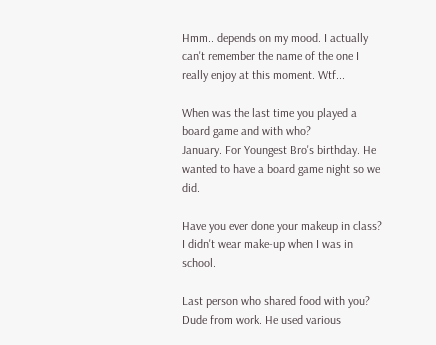Hmm.. depends on my mood. I actually can't remember the name of the one I really enjoy at this moment. Wtf...

When was the last time you played a board game and with who?
January. For Youngest Bro's birthday. He wanted to have a board game night so we did.

Have you ever done your makeup in class?
I didn't wear make-up when I was in school.

Last person who shared food with you?
Dude from work. He used various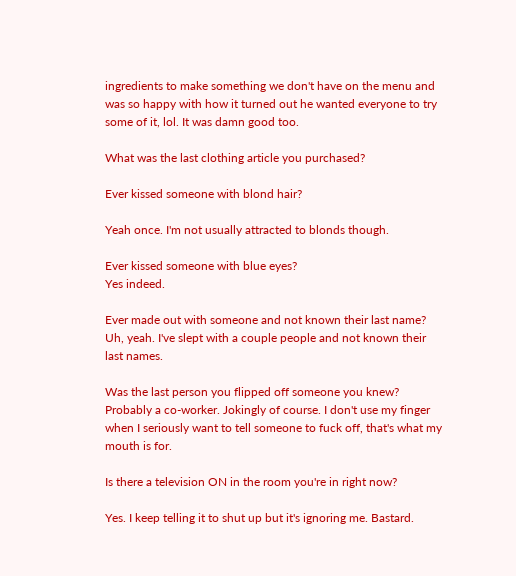ingredients to make something we don't have on the menu and was so happy with how it turned out he wanted everyone to try some of it, lol. It was damn good too.

What was the last clothing article you purchased?

Ever kissed someone with blond hair?

Yeah once. I'm not usually attracted to blonds though.

Ever kissed someone with blue eyes?
Yes indeed.

Ever made out with someone and not known their last name?
Uh, yeah. I've slept with a couple people and not known their last names.

Was the last person you flipped off someone you knew?
Probably a co-worker. Jokingly of course. I don't use my finger when I seriously want to tell someone to fuck off, that's what my mouth is for.

Is there a television ON in the room you're in right now?

Yes. I keep telling it to shut up but it's ignoring me. Bastard.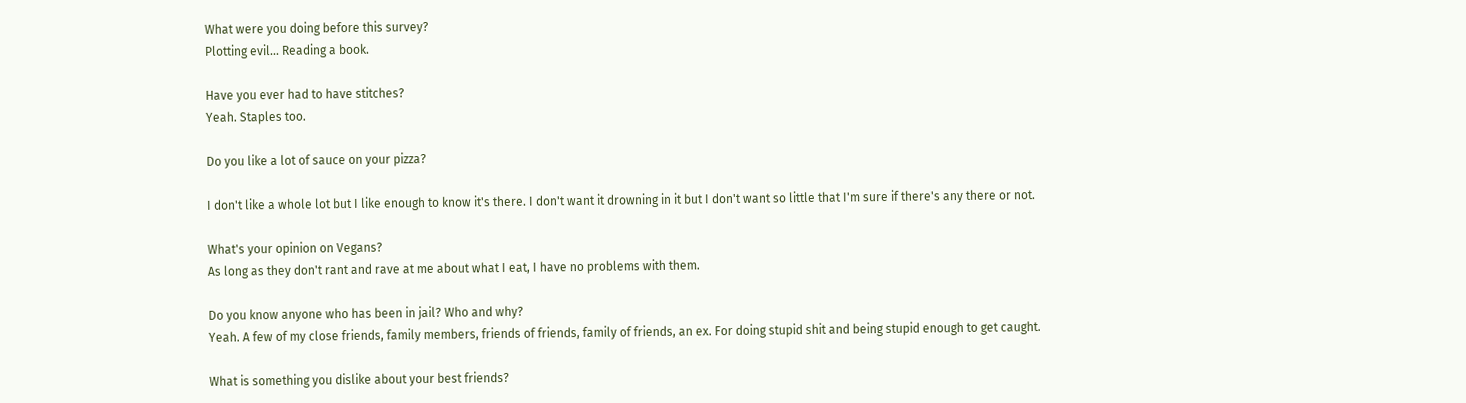What were you doing before this survey?
Plotting evil... Reading a book.

Have you ever had to have stitches?
Yeah. Staples too.

Do you like a lot of sauce on your pizza?

I don't like a whole lot but I like enough to know it's there. I don't want it drowning in it but I don't want so little that I'm sure if there's any there or not.

What's your opinion on Vegans?
As long as they don't rant and rave at me about what I eat, I have no problems with them.

Do you know anyone who has been in jail? Who and why?
Yeah. A few of my close friends, family members, friends of friends, family of friends, an ex. For doing stupid shit and being stupid enough to get caught.

What is something you dislike about your best friends?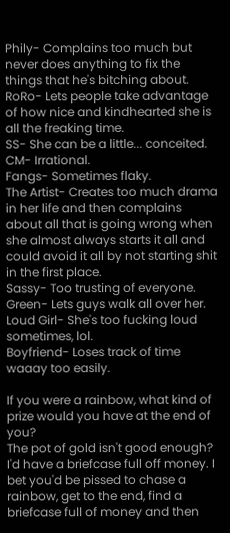Phily- Complains too much but never does anything to fix the things that he's bitching about.
RoRo- Lets people take advantage of how nice and kindhearted she is all the freaking time.
SS- She can be a little... conceited.
CM- Irrational.
Fangs- Sometimes flaky.
The Artist- Creates too much drama in her life and then complains about all that is going wrong when she almost always starts it all and could avoid it all by not starting shit in the first place.
Sassy- Too trusting of everyone.
Green- Lets guys walk all over her.
Loud Girl- She's too fucking loud sometimes, lol.
Boyfriend- Loses track of time waaay too easily.

If you were a rainbow, what kind of prize would you have at the end of you?
The pot of gold isn't good enough? I'd have a briefcase full off money. I bet you'd be pissed to chase a rainbow, get to the end, find a briefcase full of money and then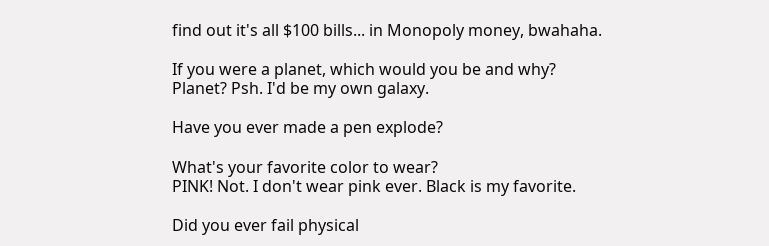find out it's all $100 bills... in Monopoly money, bwahaha.

If you were a planet, which would you be and why?
Planet? Psh. I'd be my own galaxy.

Have you ever made a pen explode?

What's your favorite color to wear?
PINK! Not. I don't wear pink ever. Black is my favorite.

Did you ever fail physical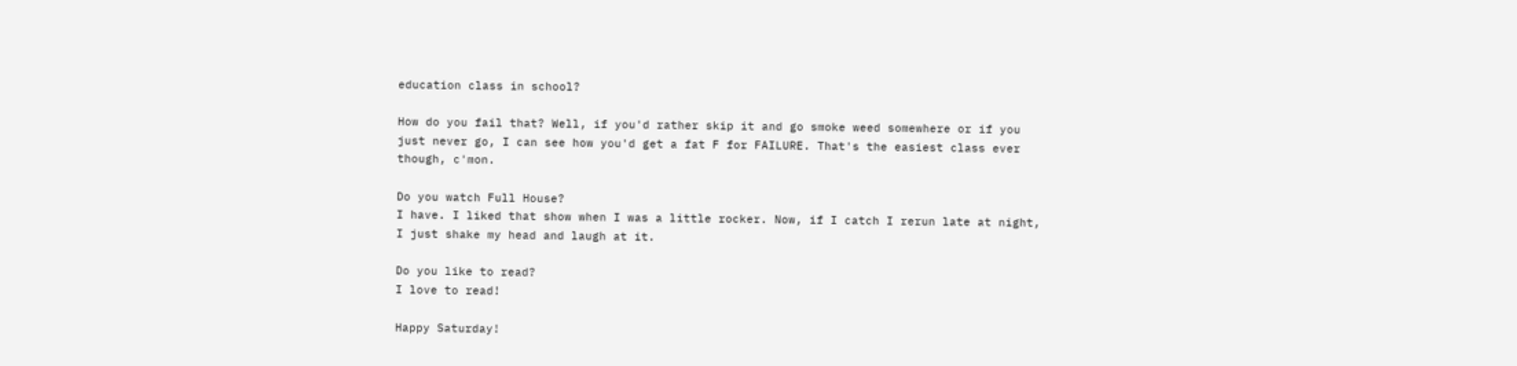education class in school?

How do you fail that? Well, if you'd rather skip it and go smoke weed somewhere or if you just never go, I can see how you'd get a fat F for FAILURE. That's the easiest class ever though, c'mon.

Do you watch Full House?
I have. I liked that show when I was a little rocker. Now, if I catch I rerun late at night, I just shake my head and laugh at it.

Do you like to read?
I love to read!

Happy Saturday!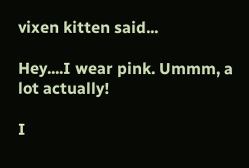vixen kitten said...

Hey....I wear pink. Ummm, a lot actually!

I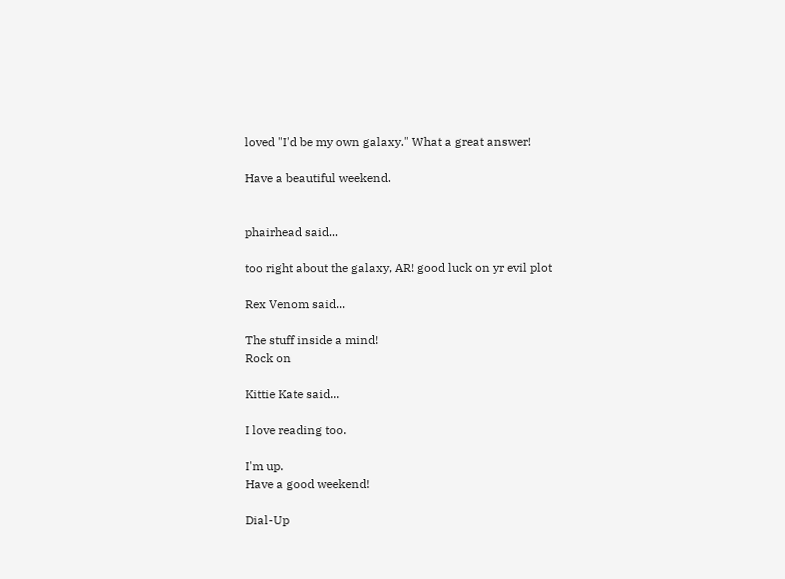loved "I'd be my own galaxy." What a great answer!

Have a beautiful weekend.


phairhead said...

too right about the galaxy, AR! good luck on yr evil plot

Rex Venom said...

The stuff inside a mind!
Rock on

Kittie Kate said...

I love reading too.

I'm up.
Have a good weekend!

Dial-Up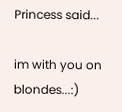Princess said...

im with you on blondes...:)